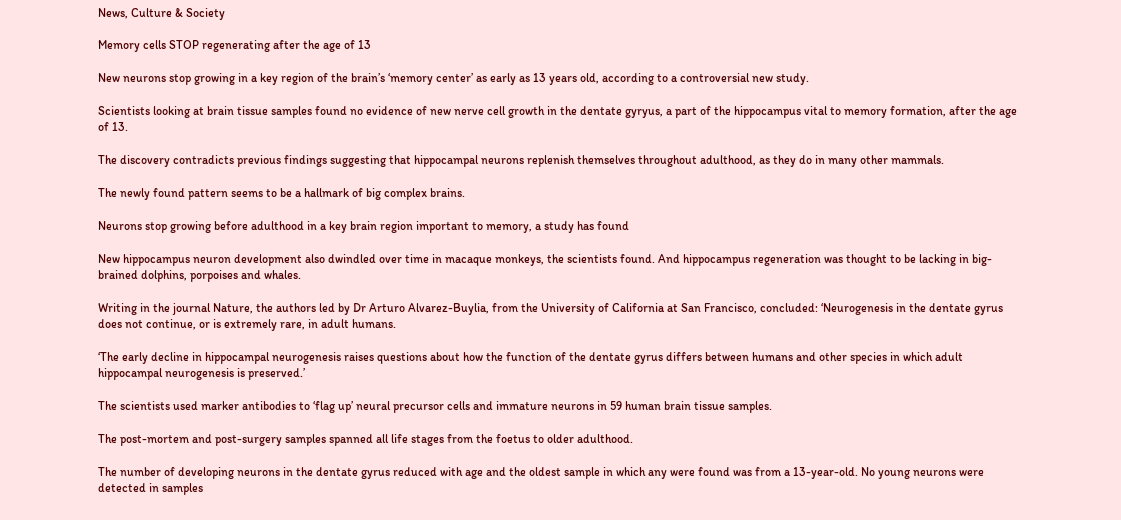News, Culture & Society

Memory cells STOP regenerating after the age of 13

New neurons stop growing in a key region of the brain’s ‘memory center’ as early as 13 years old, according to a controversial new study.

Scientists looking at brain tissue samples found no evidence of new nerve cell growth in the dentate gyryus, a part of the hippocampus vital to memory formation, after the age of 13.

The discovery contradicts previous findings suggesting that hippocampal neurons replenish themselves throughout adulthood, as they do in many other mammals.

The newly found pattern seems to be a hallmark of big complex brains.

Neurons stop growing before adulthood in a key brain region important to memory, a study has found

New hippocampus neuron development also dwindled over time in macaque monkeys, the scientists found. And hippocampus regeneration was thought to be lacking in big-brained dolphins, porpoises and whales.

Writing in the journal Nature, the authors led by Dr Arturo Alvarez-Buylia, from the University of California at San Francisco, concluded: ‘Neurogenesis in the dentate gyrus does not continue, or is extremely rare, in adult humans.

‘The early decline in hippocampal neurogenesis raises questions about how the function of the dentate gyrus differs between humans and other species in which adult hippocampal neurogenesis is preserved.’

The scientists used marker antibodies to ‘flag up’ neural precursor cells and immature neurons in 59 human brain tissue samples.

The post-mortem and post-surgery samples spanned all life stages from the foetus to older adulthood.

The number of developing neurons in the dentate gyrus reduced with age and the oldest sample in which any were found was from a 13-year-old. No young neurons were detected in samples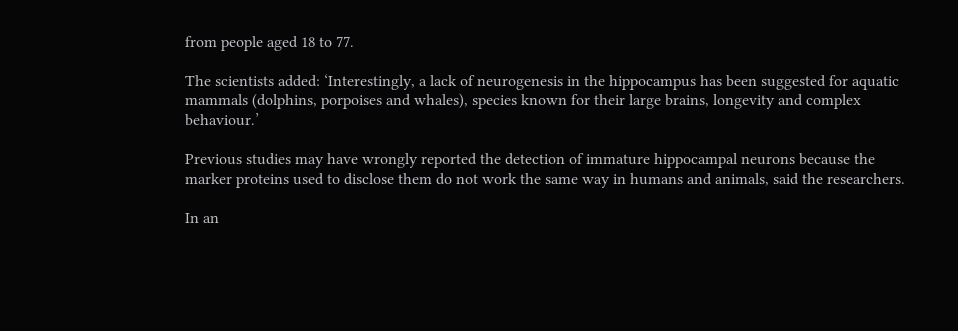from people aged 18 to 77.

The scientists added: ‘Interestingly, a lack of neurogenesis in the hippocampus has been suggested for aquatic mammals (dolphins, porpoises and whales), species known for their large brains, longevity and complex behaviour.’

Previous studies may have wrongly reported the detection of immature hippocampal neurons because the marker proteins used to disclose them do not work the same way in humans and animals, said the researchers.

In an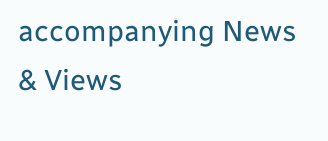accompanying News & Views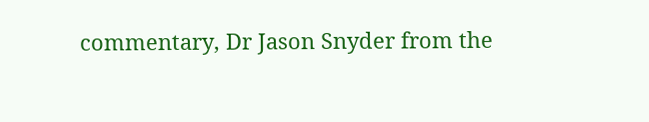commentary, Dr Jason Snyder from the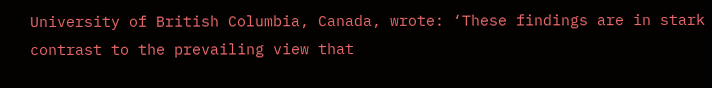University of British Columbia, Canada, wrote: ‘These findings are in stark contrast to the prevailing view that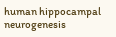human hippocampal neurogenesis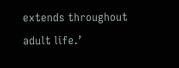extends throughout adult life.’